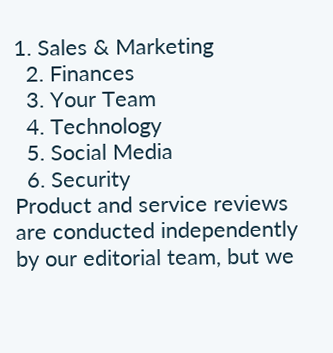1. Sales & Marketing
  2. Finances
  3. Your Team
  4. Technology
  5. Social Media
  6. Security
Product and service reviews are conducted independently by our editorial team, but we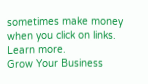sometimes make money when you click on links. Learn more.
Grow Your Business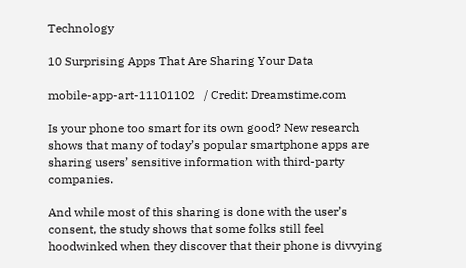Technology

10 Surprising Apps That Are Sharing Your Data

mobile-app-art-11101102   / Credit: Dreamstime.com

Is your phone too smart for its own good? New research shows that many of today’s popular smartphone apps are sharing users’ sensitive information with third-party companies.

And while most of this sharing is done with the user’s consent, the study shows that some folks still feel hoodwinked when they discover that their phone is divvying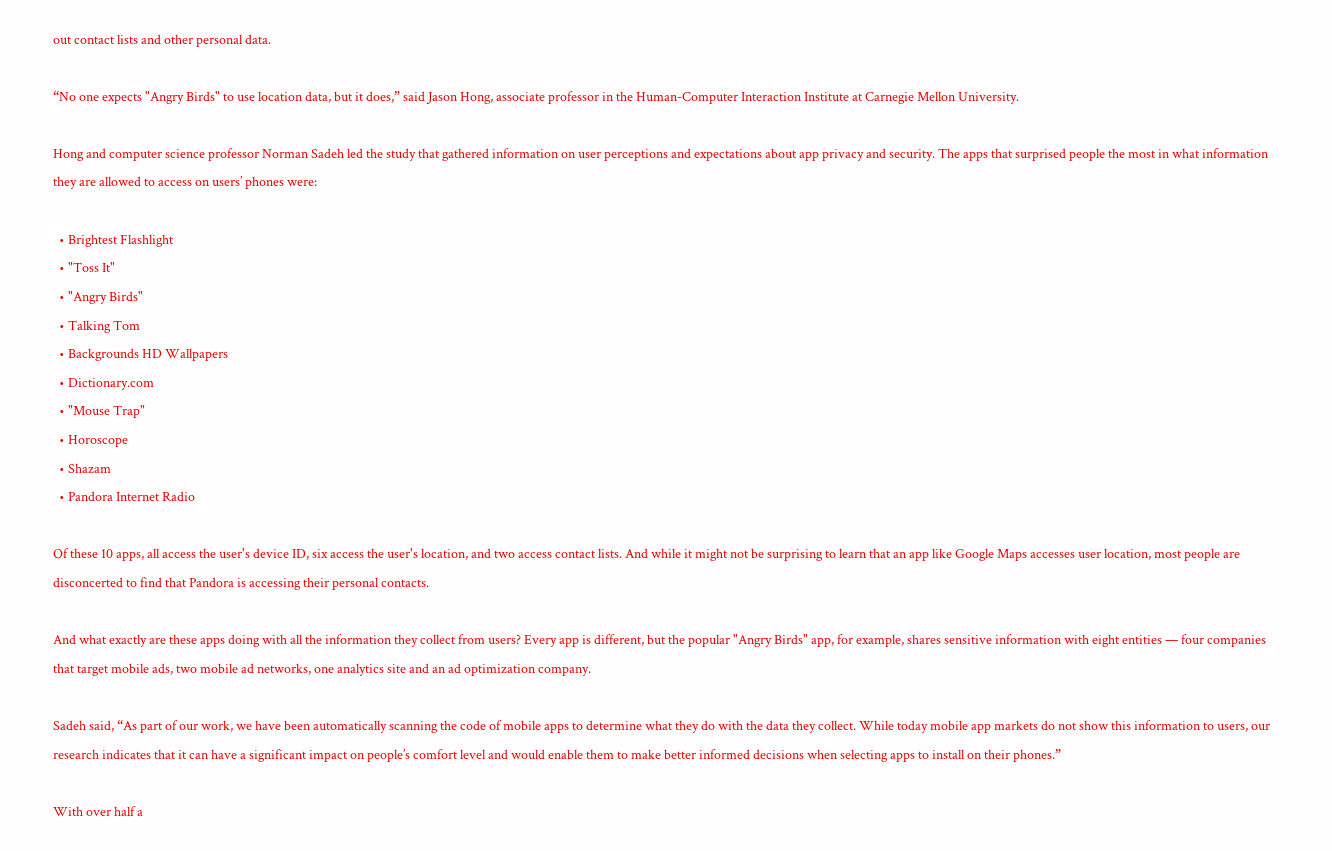out contact lists and other personal data.

“No one expects "Angry Birds" to use location data, but it does,” said Jason Hong, associate professor in the Human-Computer Interaction Institute at Carnegie Mellon University.

Hong and computer science professor Norman Sadeh led the study that gathered information on user perceptions and expectations about app privacy and security. The apps that surprised people the most in what information they are allowed to access on users’ phones were:

  • Brightest Flashlight
  • "Toss It"
  • "Angry Birds"
  • Talking Tom
  • Backgrounds HD Wallpapers
  • Dictionary.com
  • "Mouse Trap"
  • Horoscope
  • Shazam
  • Pandora Internet Radio

Of these 10 apps, all access the user's device ID, six access the user's location, and two access contact lists. And while it might not be surprising to learn that an app like Google Maps accesses user location, most people are disconcerted to find that Pandora is accessing their personal contacts.

And what exactly are these apps doing with all the information they collect from users? Every app is different, but the popular "Angry Birds" app, for example, shares sensitive information with eight entities — four companies that target mobile ads, two mobile ad networks, one analytics site and an ad optimization company.

Sadeh said, “As part of our work, we have been automatically scanning the code of mobile apps to determine what they do with the data they collect. While today mobile app markets do not show this information to users, our research indicates that it can have a significant impact on people’s comfort level and would enable them to make better informed decisions when selecting apps to install on their phones.”

With over half a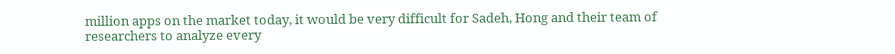million apps on the market today, it would be very difficult for Sadeh, Hong and their team of researchers to analyze every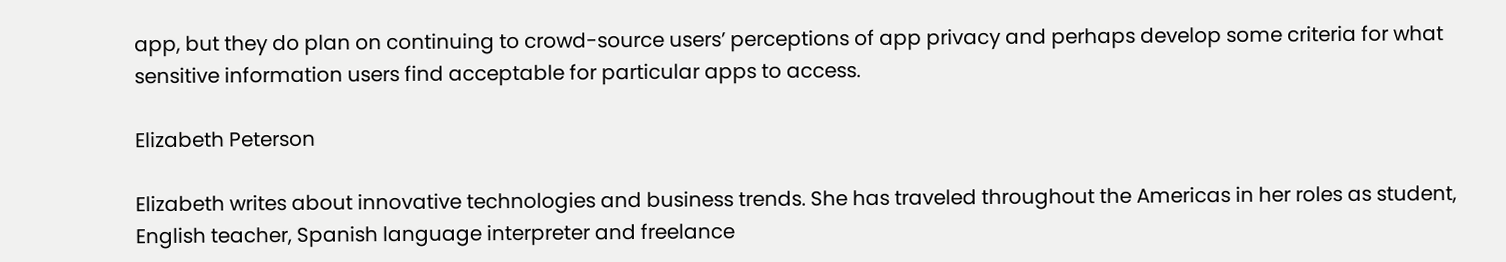app, but they do plan on continuing to crowd-source users’ perceptions of app privacy and perhaps develop some criteria for what sensitive information users find acceptable for particular apps to access.

Elizabeth Peterson

Elizabeth writes about innovative technologies and business trends. She has traveled throughout the Americas in her roles as student, English teacher, Spanish language interpreter and freelance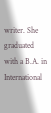writer. She graduated with a B.A. in International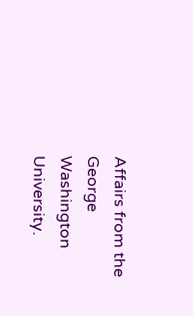Affairs from the George Washington University.